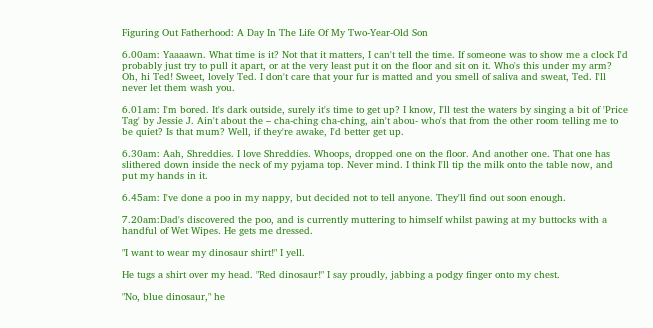Figuring Out Fatherhood: A Day In The Life Of My Two-Year-Old Son

6.00am: Yaaaawn. What time is it? Not that it matters, I can't tell the time. If someone was to show me a clock I'd probably just try to pull it apart, or at the very least put it on the floor and sit on it. Who's this under my arm? Oh, hi Ted! Sweet, lovely Ted. I don't care that your fur is matted and you smell of saliva and sweat, Ted. I'll never let them wash you.

6.01am: I'm bored. It's dark outside, surely it's time to get up? I know, I'll test the waters by singing a bit of 'Price Tag' by Jessie J. Ain't about the – cha-ching cha-ching, ain't abou- who's that from the other room telling me to be quiet? Is that mum? Well, if they're awake, I'd better get up.

6.30am: Aah, Shreddies. I love Shreddies. Whoops, dropped one on the floor. And another one. That one has slithered down inside the neck of my pyjama top. Never mind. I think I'll tip the milk onto the table now, and put my hands in it.

6.45am: I've done a poo in my nappy, but decided not to tell anyone. They'll find out soon enough.

7.20am:Dad's discovered the poo, and is currently muttering to himself whilst pawing at my buttocks with a handful of Wet Wipes. He gets me dressed.

"I want to wear my dinosaur shirt!" I yell.

He tugs a shirt over my head. "Red dinosaur!" I say proudly, jabbing a podgy finger onto my chest.

"No, blue dinosaur," he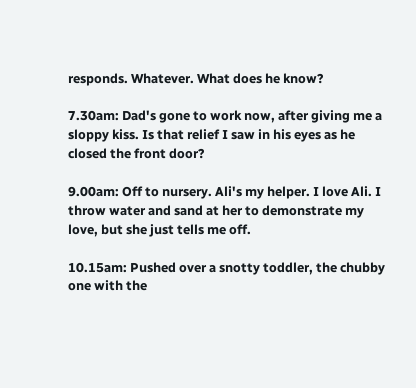responds. Whatever. What does he know?

7.30am: Dad's gone to work now, after giving me a sloppy kiss. Is that relief I saw in his eyes as he closed the front door?

9.00am: Off to nursery. Ali's my helper. I love Ali. I throw water and sand at her to demonstrate my love, but she just tells me off.

10.15am: Pushed over a snotty toddler, the chubby one with the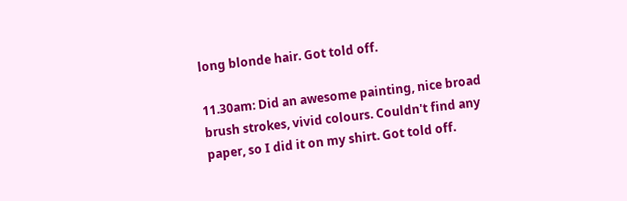long blonde hair. Got told off.

11.30am: Did an awesome painting, nice broad brush strokes, vivid colours. Couldn't find any paper, so I did it on my shirt. Got told off.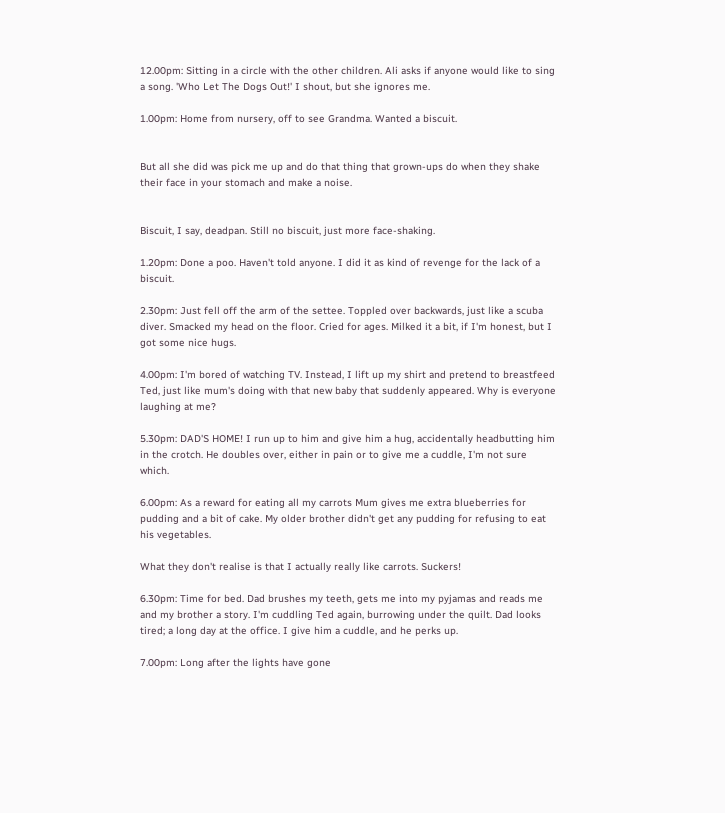12.00pm: Sitting in a circle with the other children. Ali asks if anyone would like to sing a song. 'Who Let The Dogs Out!' I shout, but she ignores me.

1.00pm: Home from nursery, off to see Grandma. Wanted a biscuit.


But all she did was pick me up and do that thing that grown-ups do when they shake their face in your stomach and make a noise.


Biscuit, I say, deadpan. Still no biscuit, just more face-shaking.

1.20pm: Done a poo. Haven't told anyone. I did it as kind of revenge for the lack of a biscuit.

2.30pm: Just fell off the arm of the settee. Toppled over backwards, just like a scuba diver. Smacked my head on the floor. Cried for ages. Milked it a bit, if I'm honest, but I got some nice hugs.

4.00pm: I'm bored of watching TV. Instead, I lift up my shirt and pretend to breastfeed Ted, just like mum's doing with that new baby that suddenly appeared. Why is everyone laughing at me?

5.30pm: DAD'S HOME! I run up to him and give him a hug, accidentally headbutting him in the crotch. He doubles over, either in pain or to give me a cuddle, I'm not sure which.

6.00pm: As a reward for eating all my carrots Mum gives me extra blueberries for pudding and a bit of cake. My older brother didn't get any pudding for refusing to eat his vegetables.

What they don't realise is that I actually really like carrots. Suckers!

6.30pm: Time for bed. Dad brushes my teeth, gets me into my pyjamas and reads me and my brother a story. I'm cuddling Ted again, burrowing under the quilt. Dad looks tired; a long day at the office. I give him a cuddle, and he perks up.

7.00pm: Long after the lights have gone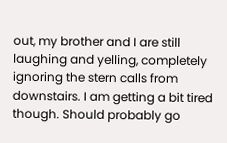out, my brother and I are still laughing and yelling, completely ignoring the stern calls from downstairs. I am getting a bit tired though. Should probably go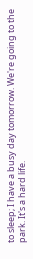to sleep; I have a busy day tomorrow. We're going to the park. It's a hard life.